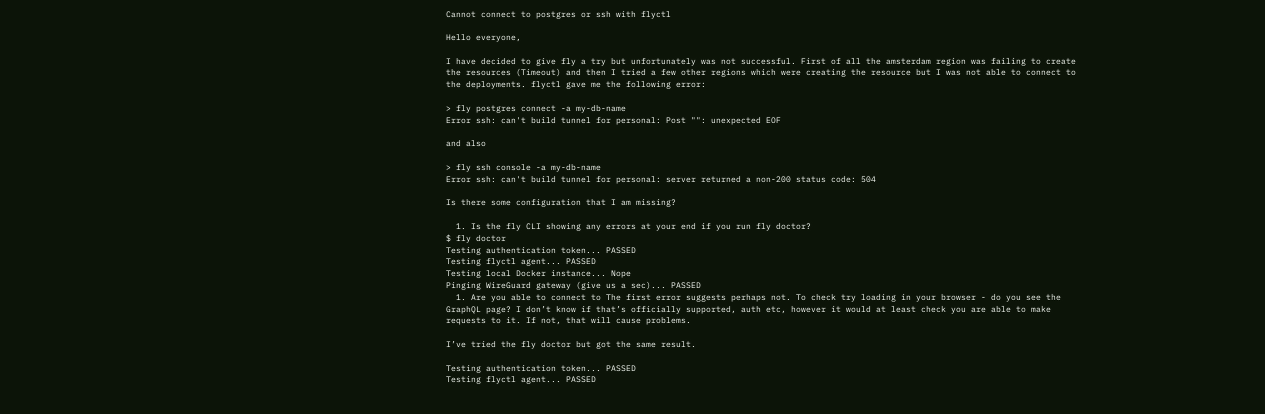Cannot connect to postgres or ssh with flyctl

Hello everyone,

I have decided to give fly a try but unfortunately was not successful. First of all the amsterdam region was failing to create the resources (Timeout) and then I tried a few other regions which were creating the resource but I was not able to connect to the deployments. flyctl gave me the following error:

> fly postgres connect -a my-db-name
Error ssh: can't build tunnel for personal: Post "": unexpected EOF

and also

> fly ssh console -a my-db-name
Error ssh: can't build tunnel for personal: server returned a non-200 status code: 504

Is there some configuration that I am missing?

  1. Is the fly CLI showing any errors at your end if you run fly doctor?
$ fly doctor
Testing authentication token... PASSED
Testing flyctl agent... PASSED
Testing local Docker instance... Nope
Pinging WireGuard gateway (give us a sec)... PASSED
  1. Are you able to connect to The first error suggests perhaps not. To check try loading in your browser - do you see the GraphQL page? I don’t know if that’s officially supported, auth etc, however it would at least check you are able to make requests to it. If not, that will cause problems.

I’ve tried the fly doctor but got the same result.

Testing authentication token... PASSED
Testing flyctl agent... PASSED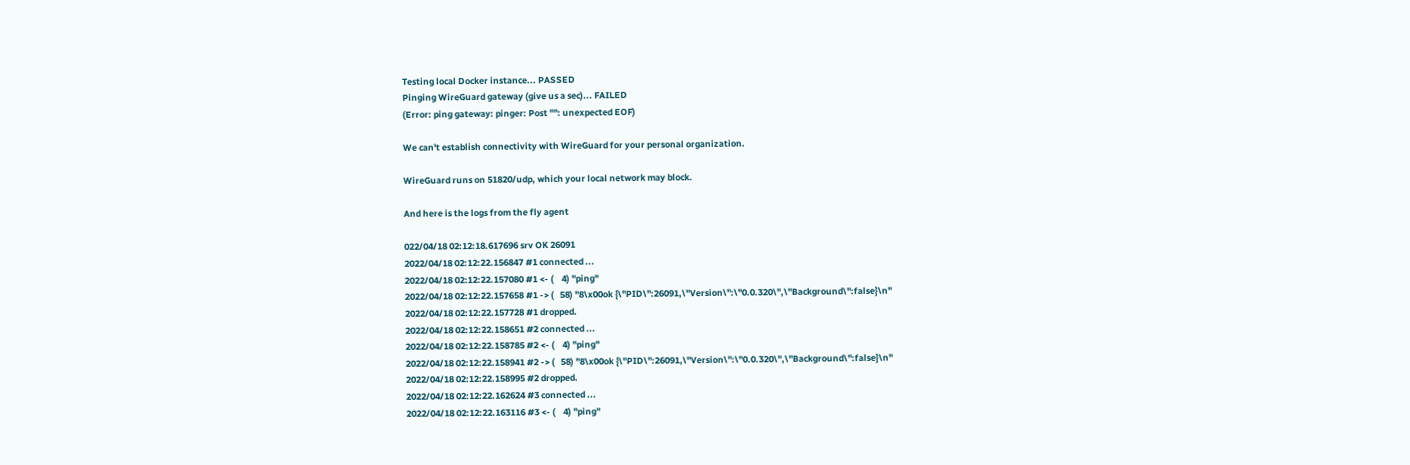Testing local Docker instance... PASSED
Pinging WireGuard gateway (give us a sec)... FAILED
(Error: ping gateway: pinger: Post "": unexpected EOF)

We can't establish connectivity with WireGuard for your personal organization.

WireGuard runs on 51820/udp, which your local network may block.

And here is the logs from the fly agent

022/04/18 02:12:18.617696 srv OK 26091
2022/04/18 02:12:22.156847 #1 connected ...
2022/04/18 02:12:22.157080 #1 <- (    4) "ping"
2022/04/18 02:12:22.157658 #1 -> (   58) "8\x00ok {\"PID\":26091,\"Version\":\"0.0.320\",\"Background\":false}\n"
2022/04/18 02:12:22.157728 #1 dropped.
2022/04/18 02:12:22.158651 #2 connected ...
2022/04/18 02:12:22.158785 #2 <- (    4) "ping"
2022/04/18 02:12:22.158941 #2 -> (   58) "8\x00ok {\"PID\":26091,\"Version\":\"0.0.320\",\"Background\":false}\n"
2022/04/18 02:12:22.158995 #2 dropped.
2022/04/18 02:12:22.162624 #3 connected ...
2022/04/18 02:12:22.163116 #3 <- (    4) "ping"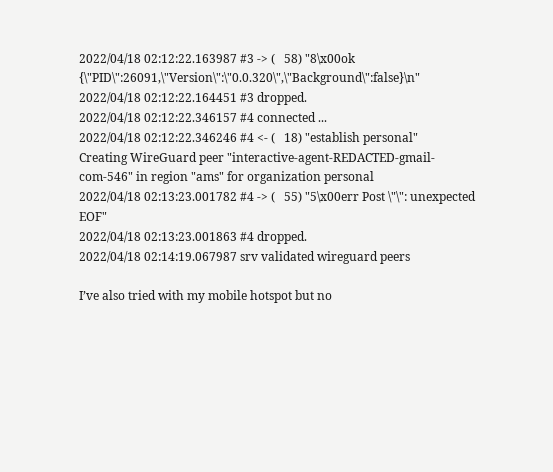2022/04/18 02:12:22.163987 #3 -> (   58) "8\x00ok {\"PID\":26091,\"Version\":\"0.0.320\",\"Background\":false}\n"
2022/04/18 02:12:22.164451 #3 dropped.
2022/04/18 02:12:22.346157 #4 connected ...
2022/04/18 02:12:22.346246 #4 <- (   18) "establish personal"
Creating WireGuard peer "interactive-agent-REDACTED-gmail-com-546" in region "ams" for organization personal
2022/04/18 02:13:23.001782 #4 -> (   55) "5\x00err Post \"\": unexpected EOF"
2022/04/18 02:13:23.001863 #4 dropped.
2022/04/18 02:14:19.067987 srv validated wireguard peers

I’ve also tried with my mobile hotspot but no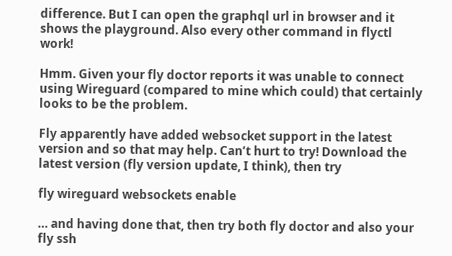difference. But I can open the graphql url in browser and it shows the playground. Also every other command in flyctl work!

Hmm. Given your fly doctor reports it was unable to connect using Wireguard (compared to mine which could) that certainly looks to be the problem.

Fly apparently have added websocket support in the latest version and so that may help. Can’t hurt to try! Download the latest version (fly version update, I think), then try

fly wireguard websockets enable

… and having done that, then try both fly doctor and also your fly ssh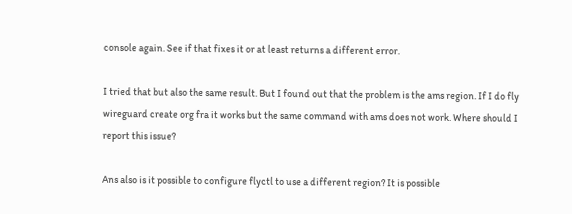console again. See if that fixes it or at least returns a different error.

I tried that but also the same result. But I found out that the problem is the ams region. If I do fly wireguard create org fra it works but the same command with ams does not work. Where should I report this issue?

Ans also is it possible to configure flyctl to use a different region? It is possible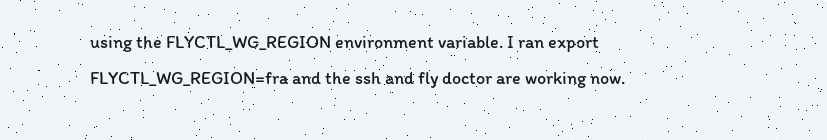using the FLYCTL_WG_REGION environment variable. I ran export FLYCTL_WG_REGION=fra and the ssh and fly doctor are working now.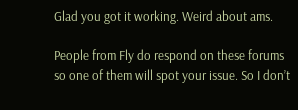Glad you got it working. Weird about ams.

People from Fly do respond on these forums so one of them will spot your issue. So I don’t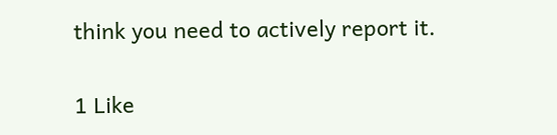think you need to actively report it.

1 Like